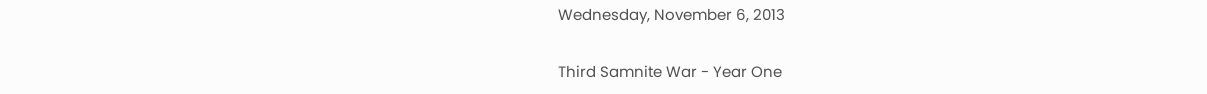Wednesday, November 6, 2013

Third Samnite War - Year One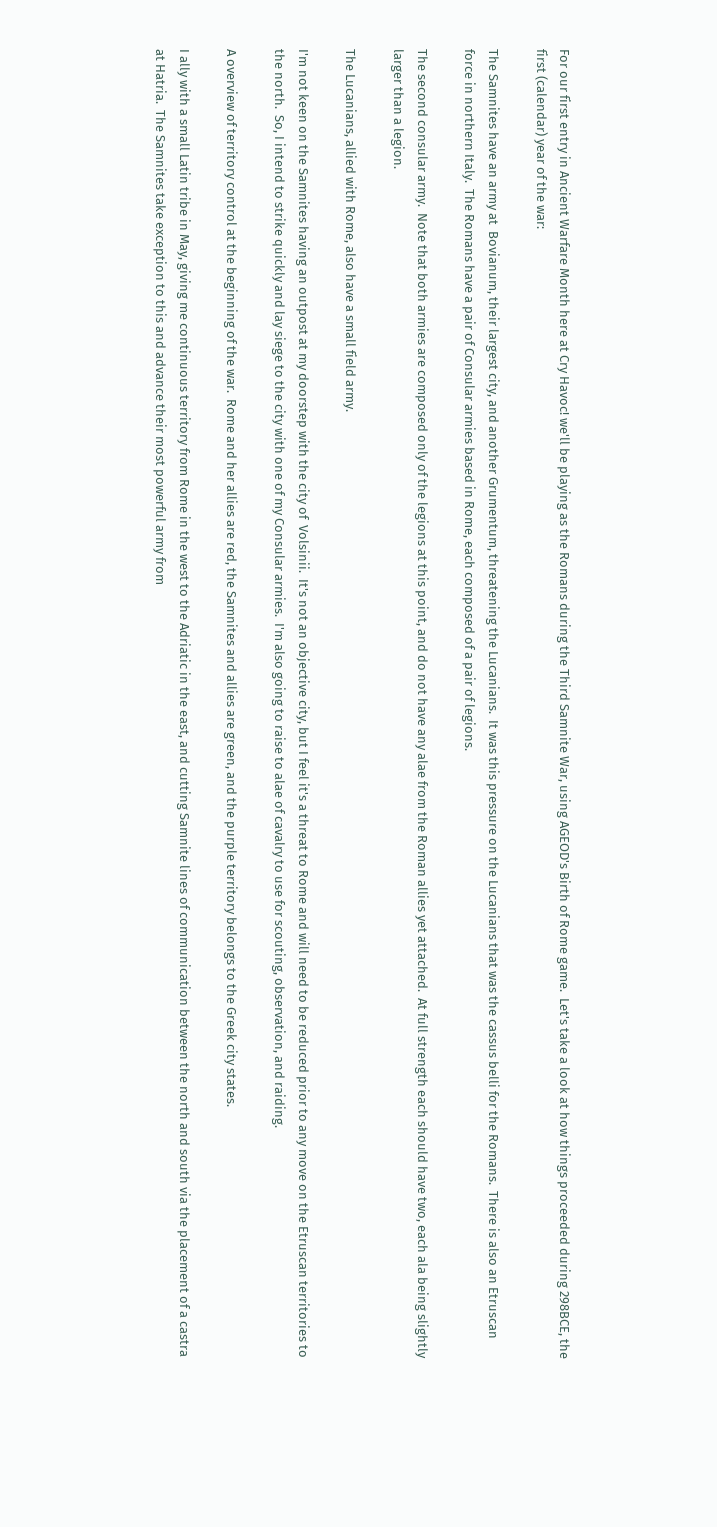For our first entry in Ancient Warfare Month here at Cry Havoc! we'll be playing as the Romans during the Third Samnite War, using AGEOD's Birth of Rome game.  Let's take a look at how things proceeded during 298BCE, the first (calendar) year of the war:

The Samnites have an army at  Bovianum, their largest city, and another Grumentum, threatening the Lucanians.  It was this pressure on the Lucanians that was the cassus belli for the Romans.  There is also an Etruscan force in northern Italy.  The Romans have a pair of Consular armies based in Rome, each composed of a pair of legions.

The second consular army.  Note that both armies are composed only of the legions at this point, and do not have any alae from the Roman allies yet attached.  At full strength each should have two, each ala being slightly larger than a legion.

The Lucanians, allied with Rome, also have a small field army.

I'm not keen on the Samnites having an outpost at my doorstep with the city of  Volsinii.  It's not an objective city, but I feel it's a threat to Rome and will need to be reduced prior to any move on the Etruscan territories to the north.  So, I intend to strike quickly and lay siege to the city with one of my Consular armies.  I'm also going to raise to alae of cavalry to use for scouting, observation, and raiding.

A overview of territory control at the beginning of the war.  Rome and her allies are red, the Samnites and allies are green, and the purple territory belongs to the Greek city states.

I ally with a small Latin tribe in May, giving me continuous territory from Rome in the west to the Adriatic in the east, and cutting Samnite lines of communication between the north and south via the placement of a castra at Hatria.  The Samnites take exception to this and advance their most powerful army from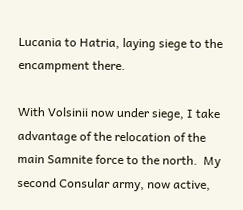Lucania to Hatria, laying siege to the encampment there.

With Volsinii now under siege, I take advantage of the relocation of the main Samnite force to the north.  My second Consular army, now active,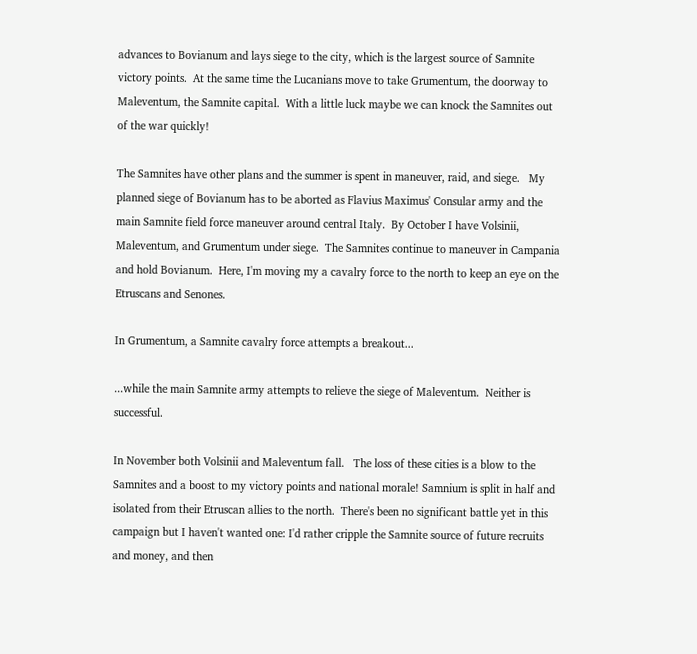advances to Bovianum and lays siege to the city, which is the largest source of Samnite victory points.  At the same time the Lucanians move to take Grumentum, the doorway to Maleventum, the Samnite capital.  With a little luck maybe we can knock the Samnites out of the war quickly!

The Samnites have other plans and the summer is spent in maneuver, raid, and siege.   My planned siege of Bovianum has to be aborted as Flavius Maximus' Consular army and the main Samnite field force maneuver around central Italy.  By October I have Volsinii, Maleventum, and Grumentum under siege.  The Samnites continue to maneuver in Campania and hold Bovianum.  Here, I'm moving my a cavalry force to the north to keep an eye on the Etruscans and Senones.

In Grumentum, a Samnite cavalry force attempts a breakout...

...while the main Samnite army attempts to relieve the siege of Maleventum.  Neither is successful.

In November both Volsinii and Maleventum fall.   The loss of these cities is a blow to the Samnites and a boost to my victory points and national morale! Samnium is split in half and isolated from their Etruscan allies to the north.  There's been no significant battle yet in this campaign but I haven't wanted one: I'd rather cripple the Samnite source of future recruits and money, and then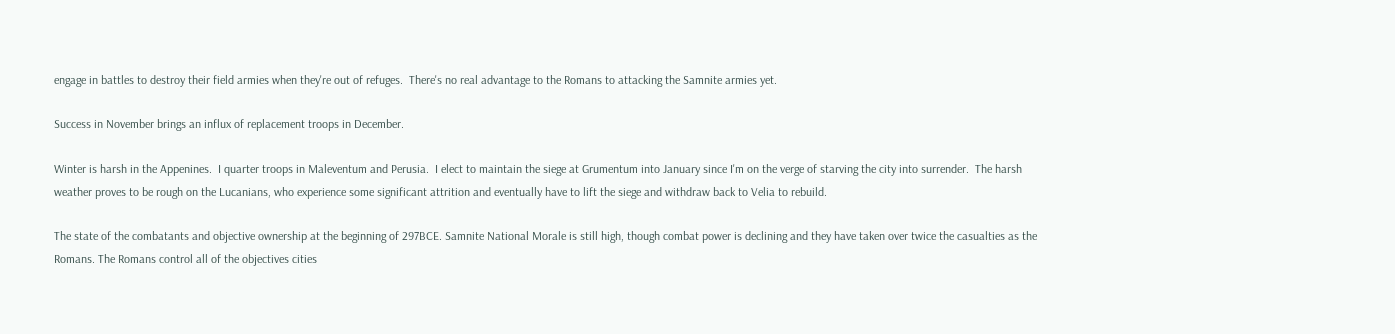engage in battles to destroy their field armies when they're out of refuges.  There's no real advantage to the Romans to attacking the Samnite armies yet.

Success in November brings an influx of replacement troops in December.

Winter is harsh in the Appenines.  I quarter troops in Maleventum and Perusia.  I elect to maintain the siege at Grumentum into January since I'm on the verge of starving the city into surrender.  The harsh weather proves to be rough on the Lucanians, who experience some significant attrition and eventually have to lift the siege and withdraw back to Velia to rebuild.

The state of the combatants and objective ownership at the beginning of 297BCE. Samnite National Morale is still high, though combat power is declining and they have taken over twice the casualties as the Romans. The Romans control all of the objectives cities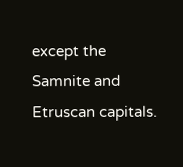except the Samnite and Etruscan capitals.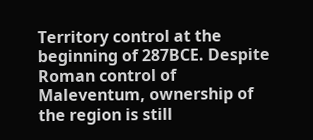Territory control at the beginning of 287BCE. Despite Roman control of Maleventum, ownership of the region is still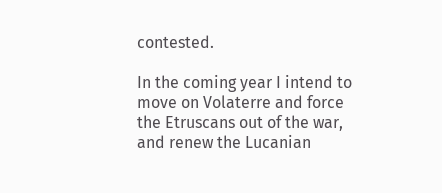contested.

In the coming year I intend to move on Volaterre and force the Etruscans out of the war, and renew the Lucanian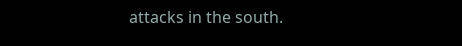attacks in the south.